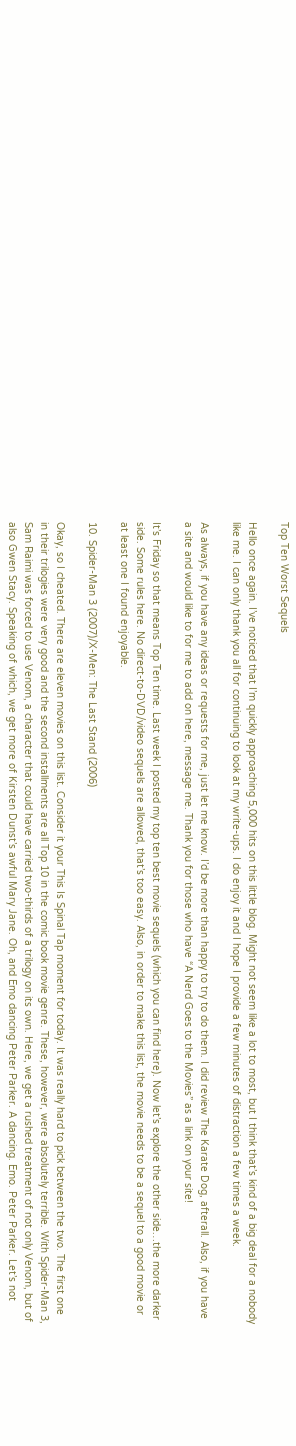Top Ten Worst Sequels

Hello once again. I’ve noticed that I’m quickly approaching 5,000 hits on this little blog. Might not seem like a lot to most, but I think that’s kind of a big deal for a nobody like me. I can only thank you all for continuing to look at my write-ups. I do enjoy it and I hope I provide a few minutes of distraction a few times a week.

As always, if you have any ideas or requests for me, just let me know. I’d be more than happy to try to do them. I did review The Karate Dog, afterall. Also, if you have a site and would like to for me to add on here, message me. Thank you for those who have “A Nerd Goes to the Movies” as a link on your site!

It’s Friday so that means Top Ten time. Last week I posted my top ten best movie sequels (which you can find here). Now let’s explore the other side…the more darker side. Some rules here. No direct-to-DVD/video sequels are allowed, that’s too easy. Also, in order to make this list, the movie needs to be a sequel to a good movie or at least one I found enjoyable.

10. Spider-Man 3 (2007)/X-Men: The Last Stand (2006)

Okay, so I cheated. There are eleven movies on this list. Consider it your This Is Spinal Tap moment for today. It was really hard to pick between the two. The first one in their trilogies were very good and the second installments are all Top 10 in the comic book movie genre. These, however, were absolutely terrible. With Spider-Man 3, Sam Raimi was forced to use Venom, a character that could have carried two-thirds of a trilogy on its own. Here, we get a rushed treatment of not only Venom, but of also Gwen Stacy. Speaking of which, we get more of Kirsten Dunst’s awful Mary Jane. Oh, and Emo dancing Peter Parker. A dancing. Emo. Peter Parker. Let’s not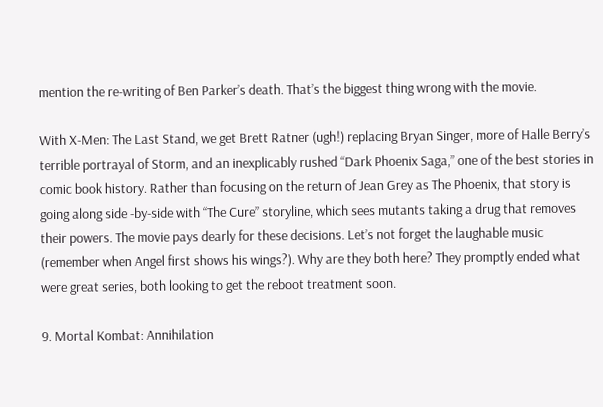mention the re-writing of Ben Parker’s death. That’s the biggest thing wrong with the movie.

With X-Men: The Last Stand, we get Brett Ratner (ugh!) replacing Bryan Singer, more of Halle Berry’s terrible portrayal of Storm, and an inexplicably rushed “Dark Phoenix Saga,” one of the best stories in comic book history. Rather than focusing on the return of Jean Grey as The Phoenix, that story is going along side -by-side with “The Cure” storyline, which sees mutants taking a drug that removes their powers. The movie pays dearly for these decisions. Let’s not forget the laughable music (remember when Angel first shows his wings?). Why are they both here? They promptly ended what were great series, both looking to get the reboot treatment soon.

9. Mortal Kombat: Annihilation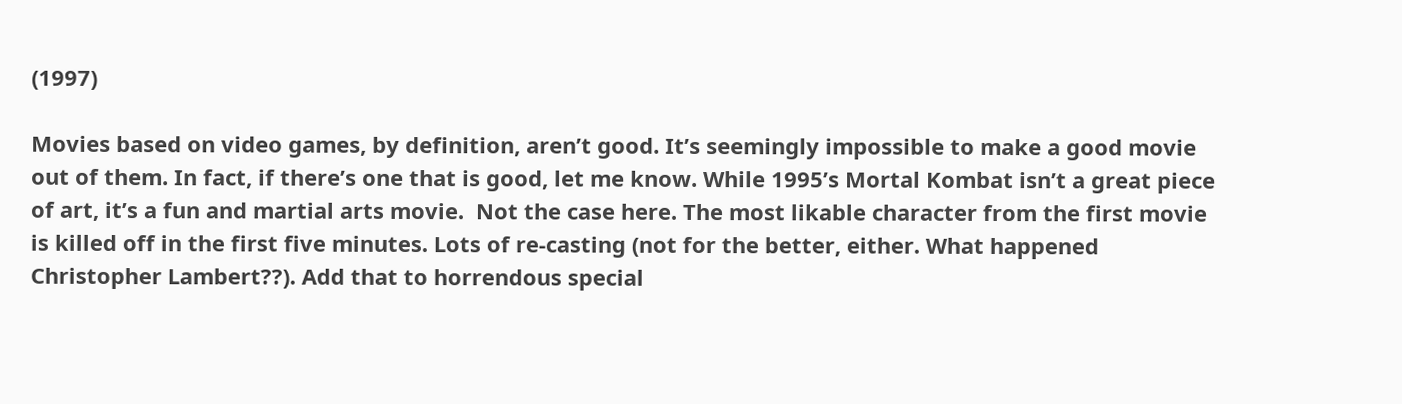(1997)

Movies based on video games, by definition, aren’t good. It’s seemingly impossible to make a good movie out of them. In fact, if there’s one that is good, let me know. While 1995’s Mortal Kombat isn’t a great piece of art, it’s a fun and martial arts movie.  Not the case here. The most likable character from the first movie is killed off in the first five minutes. Lots of re-casting (not for the better, either. What happened Christopher Lambert??). Add that to horrendous special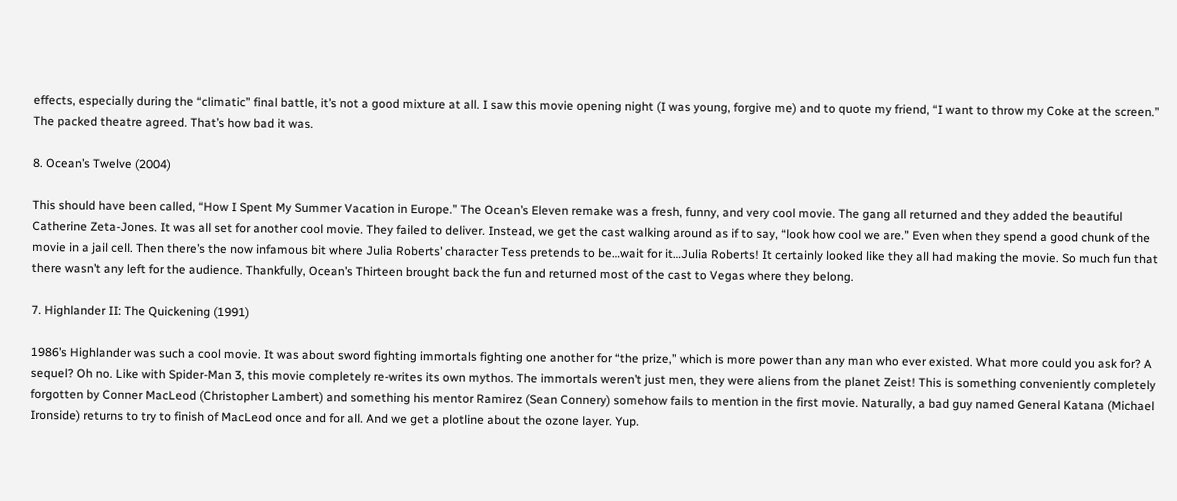effects, especially during the “climatic” final battle, it’s not a good mixture at all. I saw this movie opening night (I was young, forgive me) and to quote my friend, “I want to throw my Coke at the screen.” The packed theatre agreed. That’s how bad it was.

8. Ocean’s Twelve (2004)

This should have been called, “How I Spent My Summer Vacation in Europe.” The Ocean’s Eleven remake was a fresh, funny, and very cool movie. The gang all returned and they added the beautiful Catherine Zeta-Jones. It was all set for another cool movie. They failed to deliver. Instead, we get the cast walking around as if to say, “look how cool we are.” Even when they spend a good chunk of the movie in a jail cell. Then there’s the now infamous bit where Julia Roberts’ character Tess pretends to be…wait for it…Julia Roberts! It certainly looked like they all had making the movie. So much fun that there wasn’t any left for the audience. Thankfully, Ocean’s Thirteen brought back the fun and returned most of the cast to Vegas where they belong.

7. Highlander II: The Quickening (1991)

1986’s Highlander was such a cool movie. It was about sword fighting immortals fighting one another for “the prize,” which is more power than any man who ever existed. What more could you ask for? A sequel? Oh no. Like with Spider-Man 3, this movie completely re-writes its own mythos. The immortals weren’t just men, they were aliens from the planet Zeist! This is something conveniently completely forgotten by Conner MacLeod (Christopher Lambert) and something his mentor Ramirez (Sean Connery) somehow fails to mention in the first movie. Naturally, a bad guy named General Katana (Michael Ironside) returns to try to finish of MacLeod once and for all. And we get a plotline about the ozone layer. Yup.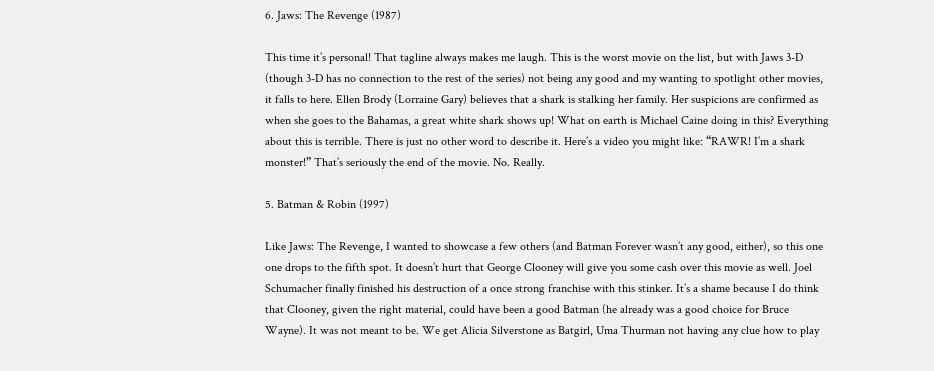6. Jaws: The Revenge (1987)

This time it’s personal! That tagline always makes me laugh. This is the worst movie on the list, but with Jaws 3-D (though 3-D has no connection to the rest of the series) not being any good and my wanting to spotlight other movies, it falls to here. Ellen Brody (Lorraine Gary) believes that a shark is stalking her family. Her suspicions are confirmed as when she goes to the Bahamas, a great white shark shows up! What on earth is Michael Caine doing in this? Everything about this is terrible. There is just no other word to describe it. Here’s a video you might like: “RAWR! I’m a shark monster!” That’s seriously the end of the movie. No. Really.

5. Batman & Robin (1997)

Like Jaws: The Revenge, I wanted to showcase a few others (and Batman Forever wasn’t any good, either), so this one one drops to the fifth spot. It doesn’t hurt that George Clooney will give you some cash over this movie as well. Joel Schumacher finally finished his destruction of a once strong franchise with this stinker. It’s a shame because I do think that Clooney, given the right material, could have been a good Batman (he already was a good choice for Bruce Wayne). It was not meant to be. We get Alicia Silverstone as Batgirl, Uma Thurman not having any clue how to play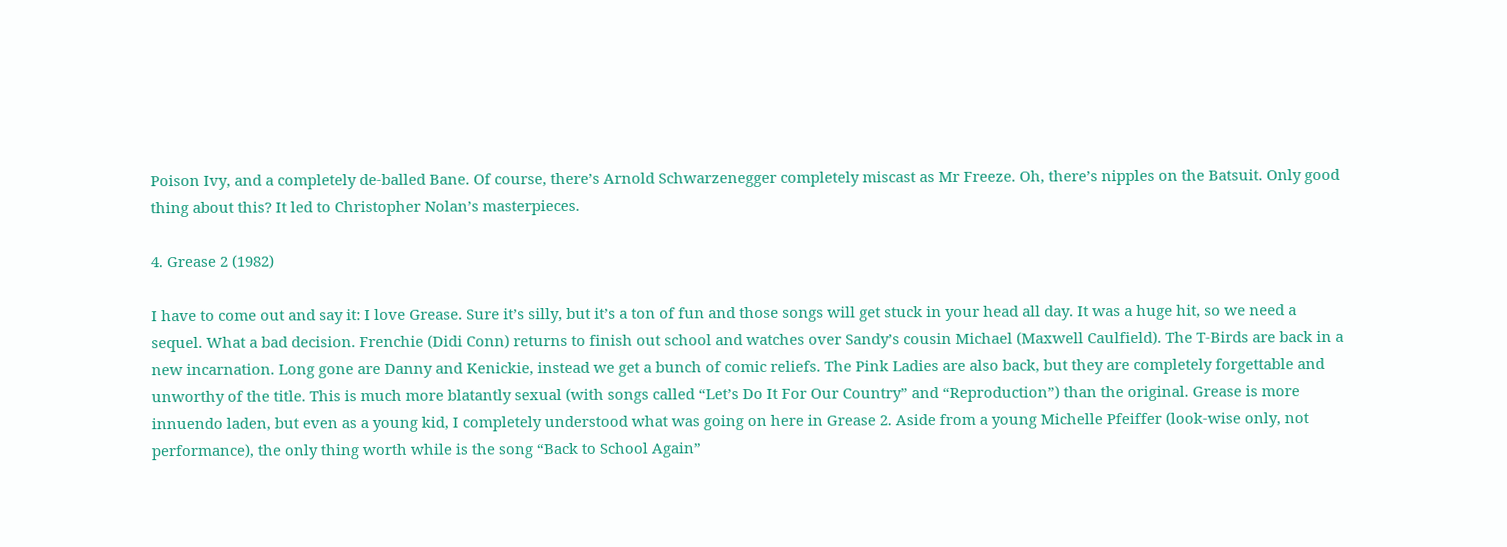Poison Ivy, and a completely de-balled Bane. Of course, there’s Arnold Schwarzenegger completely miscast as Mr Freeze. Oh, there’s nipples on the Batsuit. Only good thing about this? It led to Christopher Nolan’s masterpieces.

4. Grease 2 (1982)

I have to come out and say it: I love Grease. Sure it’s silly, but it’s a ton of fun and those songs will get stuck in your head all day. It was a huge hit, so we need a sequel. What a bad decision. Frenchie (Didi Conn) returns to finish out school and watches over Sandy’s cousin Michael (Maxwell Caulfield). The T-Birds are back in a new incarnation. Long gone are Danny and Kenickie, instead we get a bunch of comic reliefs. The Pink Ladies are also back, but they are completely forgettable and unworthy of the title. This is much more blatantly sexual (with songs called “Let’s Do It For Our Country” and “Reproduction”) than the original. Grease is more innuendo laden, but even as a young kid, I completely understood what was going on here in Grease 2. Aside from a young Michelle Pfeiffer (look-wise only, not performance), the only thing worth while is the song “Back to School Again”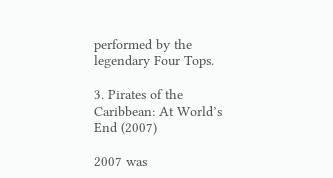performed by the legendary Four Tops.

3. Pirates of the Caribbean: At World’s End (2007)

2007 was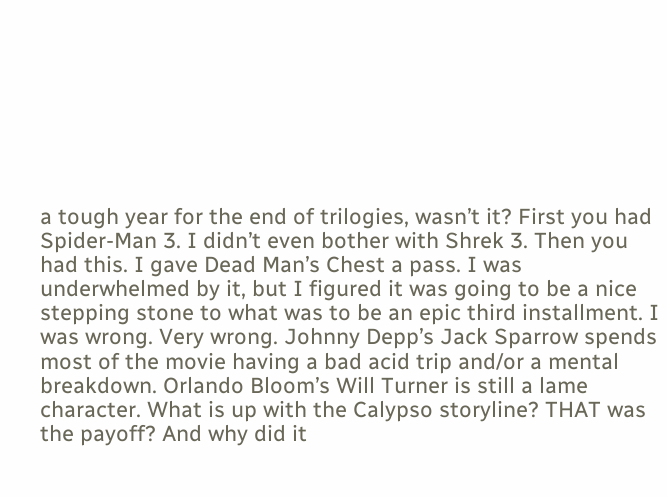a tough year for the end of trilogies, wasn’t it? First you had Spider-Man 3. I didn’t even bother with Shrek 3. Then you had this. I gave Dead Man’s Chest a pass. I was underwhelmed by it, but I figured it was going to be a nice stepping stone to what was to be an epic third installment. I was wrong. Very wrong. Johnny Depp’s Jack Sparrow spends most of the movie having a bad acid trip and/or a mental breakdown. Orlando Bloom’s Will Turner is still a lame character. What is up with the Calypso storyline? THAT was the payoff? And why did it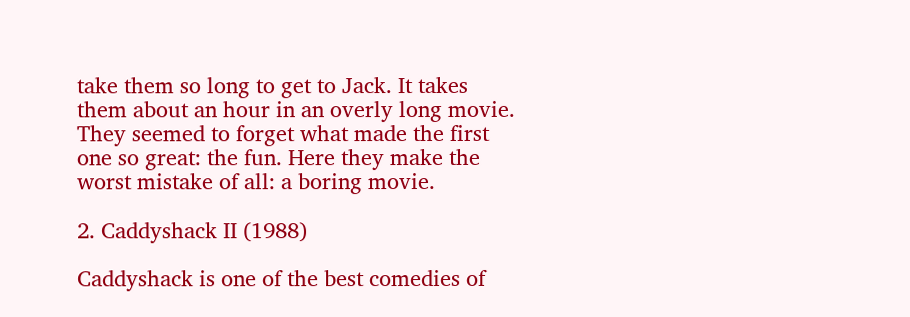take them so long to get to Jack. It takes them about an hour in an overly long movie. They seemed to forget what made the first one so great: the fun. Here they make the worst mistake of all: a boring movie.

2. Caddyshack II (1988)

Caddyshack is one of the best comedies of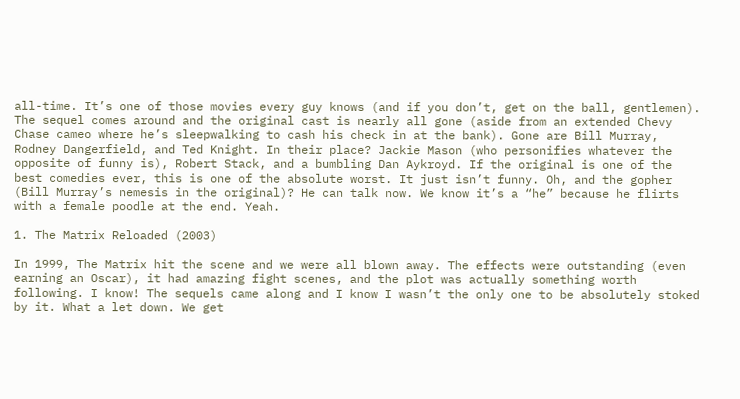all-time. It’s one of those movies every guy knows (and if you don’t, get on the ball, gentlemen). The sequel comes around and the original cast is nearly all gone (aside from an extended Chevy Chase cameo where he’s sleepwalking to cash his check in at the bank). Gone are Bill Murray, Rodney Dangerfield, and Ted Knight. In their place? Jackie Mason (who personifies whatever the opposite of funny is), Robert Stack, and a bumbling Dan Aykroyd. If the original is one of the best comedies ever, this is one of the absolute worst. It just isn’t funny. Oh, and the gopher (Bill Murray’s nemesis in the original)? He can talk now. We know it’s a “he” because he flirts with a female poodle at the end. Yeah.

1. The Matrix Reloaded (2003)

In 1999, The Matrix hit the scene and we were all blown away. The effects were outstanding (even earning an Oscar), it had amazing fight scenes, and the plot was actually something worth following. I know! The sequels came along and I know I wasn’t the only one to be absolutely stoked by it. What a let down. We get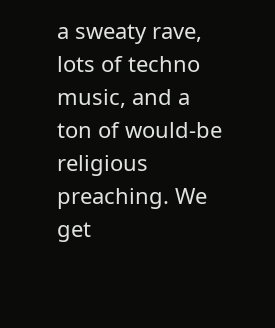a sweaty rave, lots of techno music, and a ton of would-be religious preaching. We get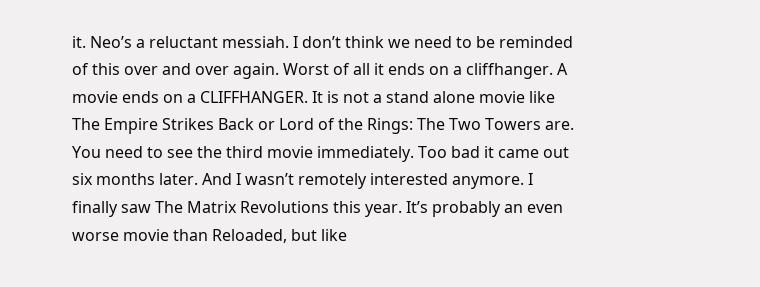it. Neo’s a reluctant messiah. I don’t think we need to be reminded of this over and over again. Worst of all it ends on a cliffhanger. A movie ends on a CLIFFHANGER. It is not a stand alone movie like The Empire Strikes Back or Lord of the Rings: The Two Towers are. You need to see the third movie immediately. Too bad it came out six months later. And I wasn’t remotely interested anymore. I finally saw The Matrix Revolutions this year. It’s probably an even worse movie than Reloaded, but like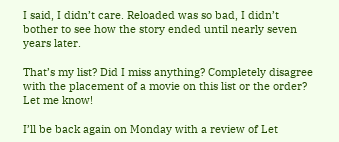I said, I didn’t care. Reloaded was so bad, I didn’t bother to see how the story ended until nearly seven years later.

That’s my list? Did I miss anything? Completely disagree with the placement of a movie on this list or the order? Let me know!

I’ll be back again on Monday with a review of Let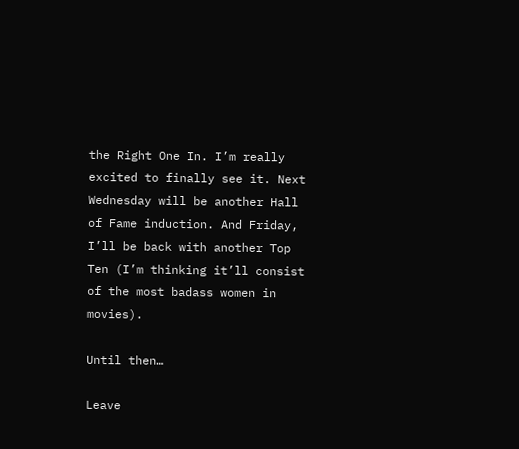the Right One In. I’m really excited to finally see it. Next Wednesday will be another Hall of Fame induction. And Friday, I’ll be back with another Top Ten (I’m thinking it’ll consist of the most badass women in movies).

Until then…

Leave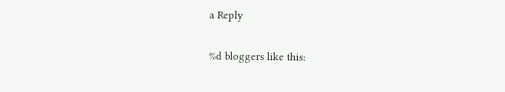a Reply

%d bloggers like this: